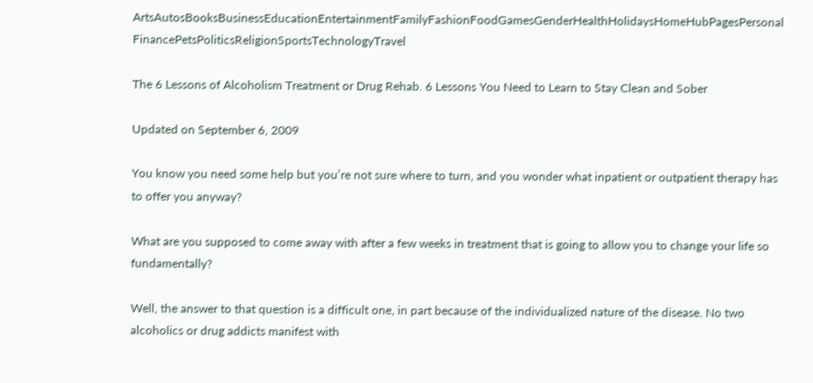ArtsAutosBooksBusinessEducationEntertainmentFamilyFashionFoodGamesGenderHealthHolidaysHomeHubPagesPersonal FinancePetsPoliticsReligionSportsTechnologyTravel

The 6 Lessons of Alcoholism Treatment or Drug Rehab. 6 Lessons You Need to Learn to Stay Clean and Sober

Updated on September 6, 2009

You know you need some help but you’re not sure where to turn, and you wonder what inpatient or outpatient therapy has to offer you anyway?

What are you supposed to come away with after a few weeks in treatment that is going to allow you to change your life so fundamentally?

Well, the answer to that question is a difficult one, in part because of the individualized nature of the disease. No two alcoholics or drug addicts manifest with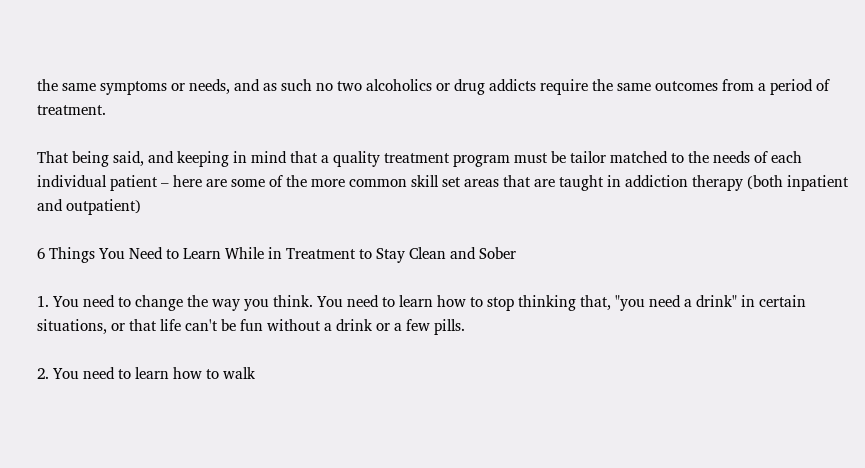the same symptoms or needs, and as such no two alcoholics or drug addicts require the same outcomes from a period of treatment.

That being said, and keeping in mind that a quality treatment program must be tailor matched to the needs of each individual patient – here are some of the more common skill set areas that are taught in addiction therapy (both inpatient and outpatient)

6 Things You Need to Learn While in Treatment to Stay Clean and Sober

1. You need to change the way you think. You need to learn how to stop thinking that, "you need a drink" in certain situations, or that life can't be fun without a drink or a few pills.

2. You need to learn how to walk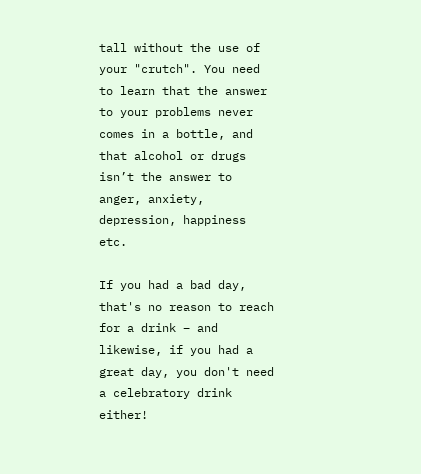tall without the use of your "crutch". You need to learn that the answer to your problems never comes in a bottle, and that alcohol or drugs isn’t the answer to anger, anxiety, depression, happiness etc.

If you had a bad day, that's no reason to reach for a drink – and likewise, if you had a great day, you don't need a celebratory drink either!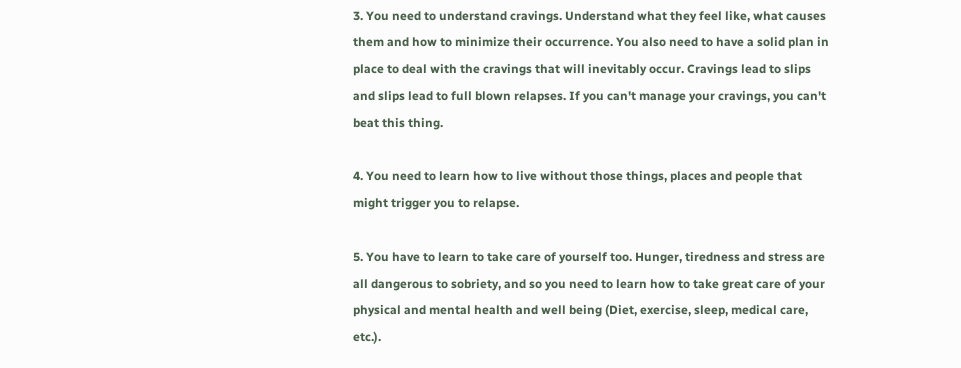3. You need to understand cravings. Understand what they feel like, what causes them and how to minimize their occurrence. You also need to have a solid plan in place to deal with the cravings that will inevitably occur. Cravings lead to slips and slips lead to full blown relapses. If you can't manage your cravings, you can't beat this thing.

4. You need to learn how to live without those things, places and people that might trigger you to relapse.

5. You have to learn to take care of yourself too. Hunger, tiredness and stress are all dangerous to sobriety, and so you need to learn how to take great care of your physical and mental health and well being (Diet, exercise, sleep, medical care, etc.).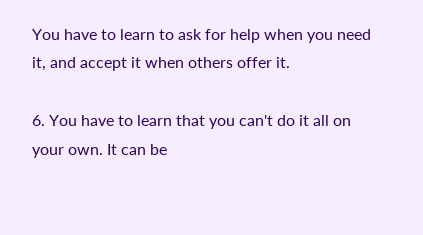You have to learn to ask for help when you need it, and accept it when others offer it.

6. You have to learn that you can't do it all on your own. It can be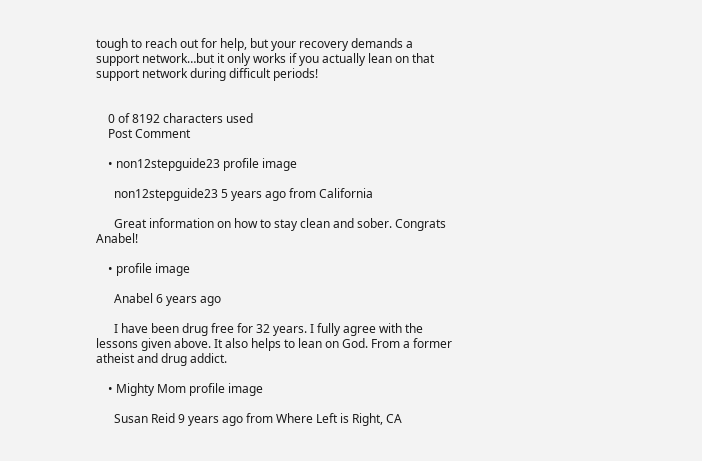tough to reach out for help, but your recovery demands a support network…but it only works if you actually lean on that support network during difficult periods!


    0 of 8192 characters used
    Post Comment

    • non12stepguide23 profile image

      non12stepguide23 5 years ago from California

      Great information on how to stay clean and sober. Congrats Anabel!

    • profile image

      Anabel 6 years ago

      I have been drug free for 32 years. I fully agree with the lessons given above. It also helps to lean on God. From a former atheist and drug addict.

    • Mighty Mom profile image

      Susan Reid 9 years ago from Where Left is Right, CA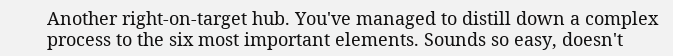Another right-on-target hub. You've managed to distill down a complex process to the six most important elements. Sounds so easy, doesn't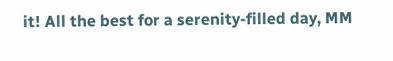it! All the best for a serenity-filled day, MM